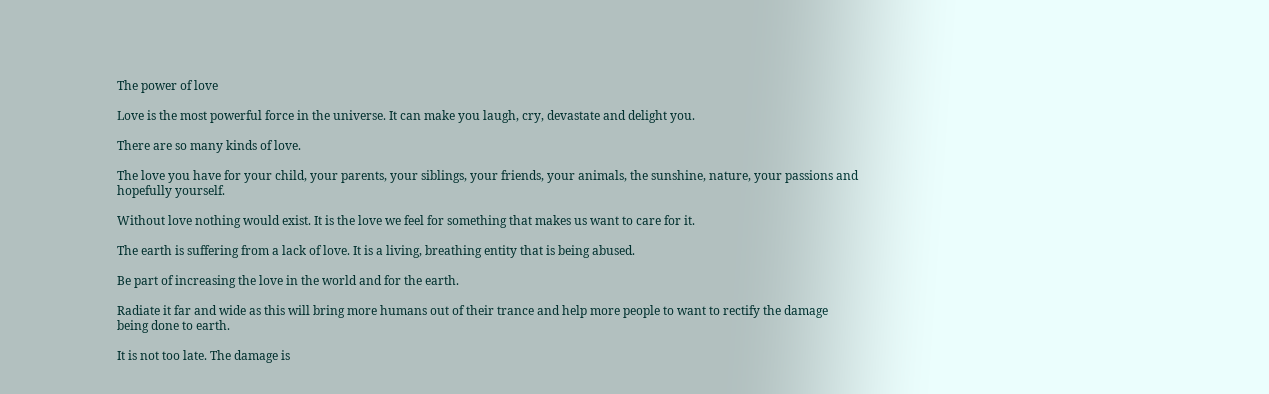The power of love

Love is the most powerful force in the universe. It can make you laugh, cry, devastate and delight you.

There are so many kinds of love.

The love you have for your child, your parents, your siblings, your friends, your animals, the sunshine, nature, your passions and hopefully yourself.

Without love nothing would exist. It is the love we feel for something that makes us want to care for it.

The earth is suffering from a lack of love. It is a living, breathing entity that is being abused.

Be part of increasing the love in the world and for the earth.

Radiate it far and wide as this will bring more humans out of their trance and help more people to want to rectify the damage being done to earth.

It is not too late. The damage is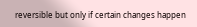reversible but only if certain changes happen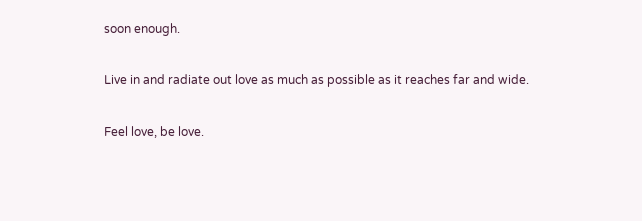soon enough.

Live in and radiate out love as much as possible as it reaches far and wide.

Feel love, be love.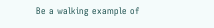Be a walking example of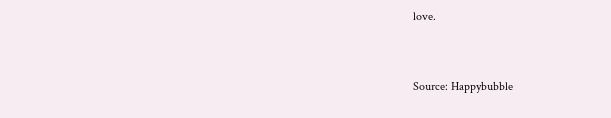love.


Source: Happybubble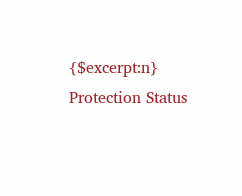{$excerpt:n} Protection Status